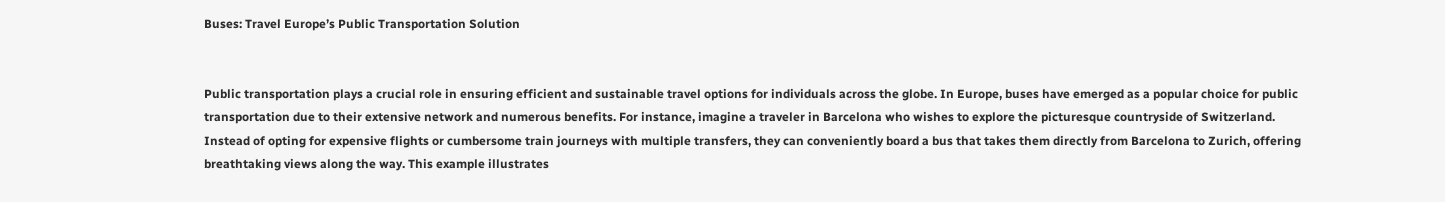Buses: Travel Europe’s Public Transportation Solution


Public transportation plays a crucial role in ensuring efficient and sustainable travel options for individuals across the globe. In Europe, buses have emerged as a popular choice for public transportation due to their extensive network and numerous benefits. For instance, imagine a traveler in Barcelona who wishes to explore the picturesque countryside of Switzerland. Instead of opting for expensive flights or cumbersome train journeys with multiple transfers, they can conveniently board a bus that takes them directly from Barcelona to Zurich, offering breathtaking views along the way. This example illustrates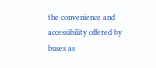the convenience and accessibility offered by buses as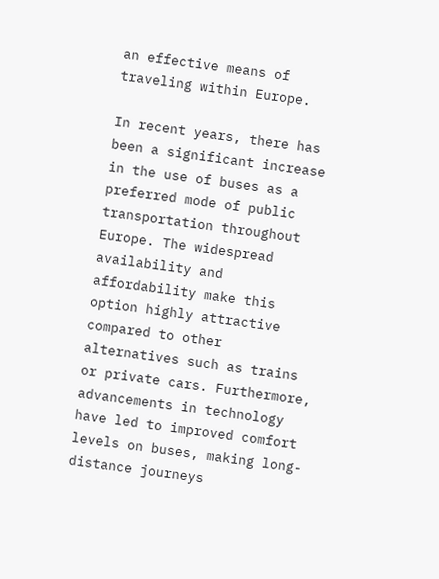an effective means of traveling within Europe.

In recent years, there has been a significant increase in the use of buses as a preferred mode of public transportation throughout Europe. The widespread availability and affordability make this option highly attractive compared to other alternatives such as trains or private cars. Furthermore, advancements in technology have led to improved comfort levels on buses, making long-distance journeys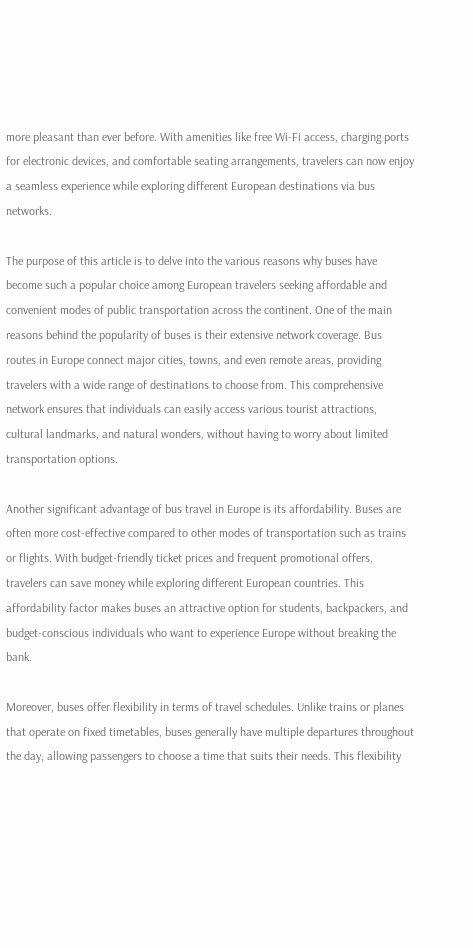more pleasant than ever before. With amenities like free Wi-Fi access, charging ports for electronic devices, and comfortable seating arrangements, travelers can now enjoy a seamless experience while exploring different European destinations via bus networks.

The purpose of this article is to delve into the various reasons why buses have become such a popular choice among European travelers seeking affordable and convenient modes of public transportation across the continent. One of the main reasons behind the popularity of buses is their extensive network coverage. Bus routes in Europe connect major cities, towns, and even remote areas, providing travelers with a wide range of destinations to choose from. This comprehensive network ensures that individuals can easily access various tourist attractions, cultural landmarks, and natural wonders, without having to worry about limited transportation options.

Another significant advantage of bus travel in Europe is its affordability. Buses are often more cost-effective compared to other modes of transportation such as trains or flights. With budget-friendly ticket prices and frequent promotional offers, travelers can save money while exploring different European countries. This affordability factor makes buses an attractive option for students, backpackers, and budget-conscious individuals who want to experience Europe without breaking the bank.

Moreover, buses offer flexibility in terms of travel schedules. Unlike trains or planes that operate on fixed timetables, buses generally have multiple departures throughout the day, allowing passengers to choose a time that suits their needs. This flexibility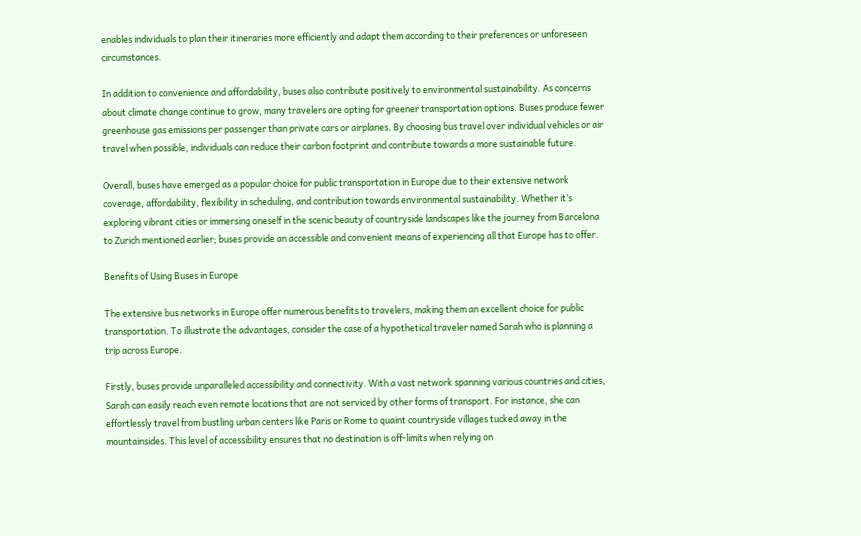enables individuals to plan their itineraries more efficiently and adapt them according to their preferences or unforeseen circumstances.

In addition to convenience and affordability, buses also contribute positively to environmental sustainability. As concerns about climate change continue to grow, many travelers are opting for greener transportation options. Buses produce fewer greenhouse gas emissions per passenger than private cars or airplanes. By choosing bus travel over individual vehicles or air travel when possible, individuals can reduce their carbon footprint and contribute towards a more sustainable future.

Overall, buses have emerged as a popular choice for public transportation in Europe due to their extensive network coverage, affordability, flexibility in scheduling, and contribution towards environmental sustainability. Whether it’s exploring vibrant cities or immersing oneself in the scenic beauty of countryside landscapes like the journey from Barcelona to Zurich mentioned earlier; buses provide an accessible and convenient means of experiencing all that Europe has to offer.

Benefits of Using Buses in Europe

The extensive bus networks in Europe offer numerous benefits to travelers, making them an excellent choice for public transportation. To illustrate the advantages, consider the case of a hypothetical traveler named Sarah who is planning a trip across Europe.

Firstly, buses provide unparalleled accessibility and connectivity. With a vast network spanning various countries and cities, Sarah can easily reach even remote locations that are not serviced by other forms of transport. For instance, she can effortlessly travel from bustling urban centers like Paris or Rome to quaint countryside villages tucked away in the mountainsides. This level of accessibility ensures that no destination is off-limits when relying on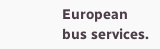European bus services.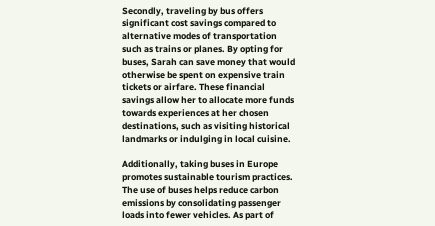Secondly, traveling by bus offers significant cost savings compared to alternative modes of transportation such as trains or planes. By opting for buses, Sarah can save money that would otherwise be spent on expensive train tickets or airfare. These financial savings allow her to allocate more funds towards experiences at her chosen destinations, such as visiting historical landmarks or indulging in local cuisine.

Additionally, taking buses in Europe promotes sustainable tourism practices. The use of buses helps reduce carbon emissions by consolidating passenger loads into fewer vehicles. As part of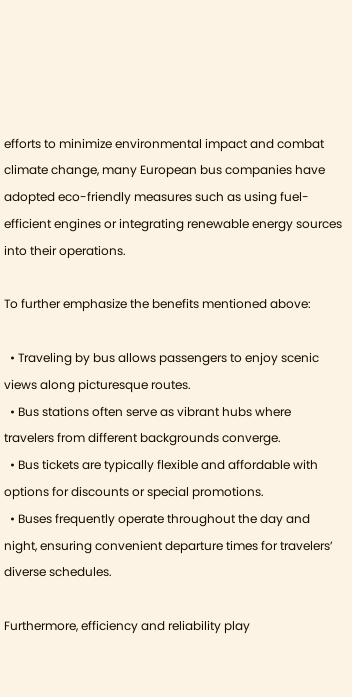efforts to minimize environmental impact and combat climate change, many European bus companies have adopted eco-friendly measures such as using fuel-efficient engines or integrating renewable energy sources into their operations.

To further emphasize the benefits mentioned above:

  • Traveling by bus allows passengers to enjoy scenic views along picturesque routes.
  • Bus stations often serve as vibrant hubs where travelers from different backgrounds converge.
  • Bus tickets are typically flexible and affordable with options for discounts or special promotions.
  • Buses frequently operate throughout the day and night, ensuring convenient departure times for travelers’ diverse schedules.

Furthermore, efficiency and reliability play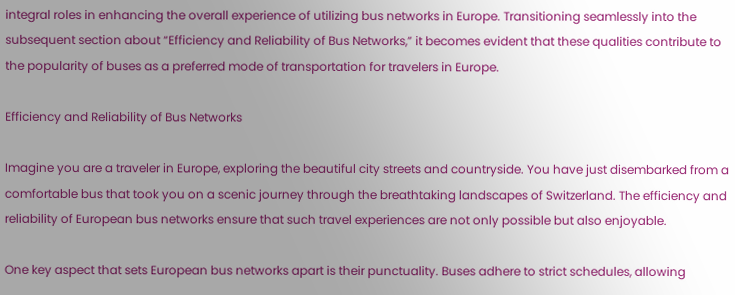integral roles in enhancing the overall experience of utilizing bus networks in Europe. Transitioning seamlessly into the subsequent section about “Efficiency and Reliability of Bus Networks,” it becomes evident that these qualities contribute to the popularity of buses as a preferred mode of transportation for travelers in Europe.

Efficiency and Reliability of Bus Networks

Imagine you are a traveler in Europe, exploring the beautiful city streets and countryside. You have just disembarked from a comfortable bus that took you on a scenic journey through the breathtaking landscapes of Switzerland. The efficiency and reliability of European bus networks ensure that such travel experiences are not only possible but also enjoyable.

One key aspect that sets European bus networks apart is their punctuality. Buses adhere to strict schedules, allowing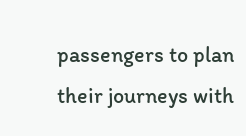passengers to plan their journeys with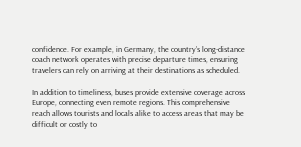confidence. For example, in Germany, the country’s long-distance coach network operates with precise departure times, ensuring travelers can rely on arriving at their destinations as scheduled.

In addition to timeliness, buses provide extensive coverage across Europe, connecting even remote regions. This comprehensive reach allows tourists and locals alike to access areas that may be difficult or costly to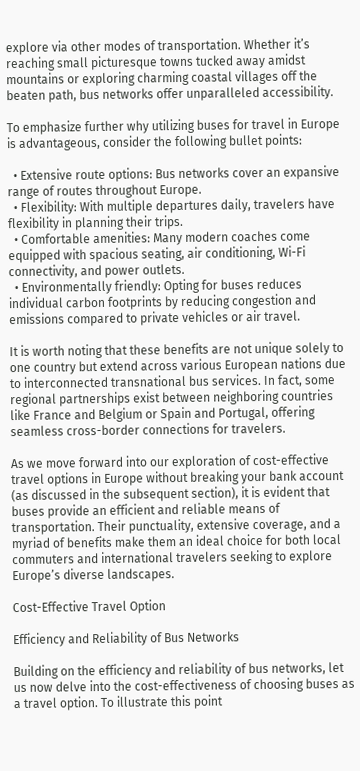explore via other modes of transportation. Whether it’s reaching small picturesque towns tucked away amidst mountains or exploring charming coastal villages off the beaten path, bus networks offer unparalleled accessibility.

To emphasize further why utilizing buses for travel in Europe is advantageous, consider the following bullet points:

  • Extensive route options: Bus networks cover an expansive range of routes throughout Europe.
  • Flexibility: With multiple departures daily, travelers have flexibility in planning their trips.
  • Comfortable amenities: Many modern coaches come equipped with spacious seating, air conditioning, Wi-Fi connectivity, and power outlets.
  • Environmentally friendly: Opting for buses reduces individual carbon footprints by reducing congestion and emissions compared to private vehicles or air travel.

It is worth noting that these benefits are not unique solely to one country but extend across various European nations due to interconnected transnational bus services. In fact, some regional partnerships exist between neighboring countries like France and Belgium or Spain and Portugal, offering seamless cross-border connections for travelers.

As we move forward into our exploration of cost-effective travel options in Europe without breaking your bank account (as discussed in the subsequent section), it is evident that buses provide an efficient and reliable means of transportation. Their punctuality, extensive coverage, and a myriad of benefits make them an ideal choice for both local commuters and international travelers seeking to explore Europe’s diverse landscapes.

Cost-Effective Travel Option

Efficiency and Reliability of Bus Networks

Building on the efficiency and reliability of bus networks, let us now delve into the cost-effectiveness of choosing buses as a travel option. To illustrate this point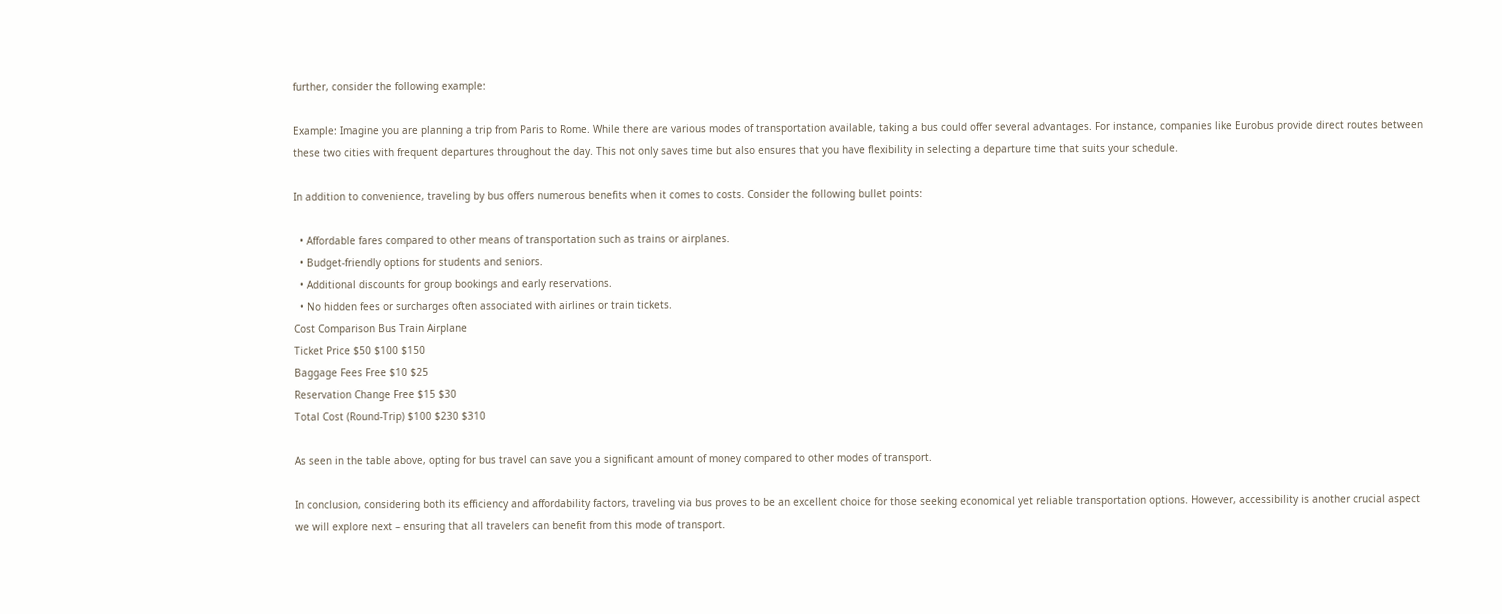further, consider the following example:

Example: Imagine you are planning a trip from Paris to Rome. While there are various modes of transportation available, taking a bus could offer several advantages. For instance, companies like Eurobus provide direct routes between these two cities with frequent departures throughout the day. This not only saves time but also ensures that you have flexibility in selecting a departure time that suits your schedule.

In addition to convenience, traveling by bus offers numerous benefits when it comes to costs. Consider the following bullet points:

  • Affordable fares compared to other means of transportation such as trains or airplanes.
  • Budget-friendly options for students and seniors.
  • Additional discounts for group bookings and early reservations.
  • No hidden fees or surcharges often associated with airlines or train tickets.
Cost Comparison Bus Train Airplane
Ticket Price $50 $100 $150
Baggage Fees Free $10 $25
Reservation Change Free $15 $30
Total Cost (Round-Trip) $100 $230 $310

As seen in the table above, opting for bus travel can save you a significant amount of money compared to other modes of transport.

In conclusion, considering both its efficiency and affordability factors, traveling via bus proves to be an excellent choice for those seeking economical yet reliable transportation options. However, accessibility is another crucial aspect we will explore next – ensuring that all travelers can benefit from this mode of transport.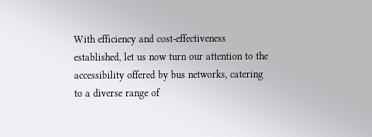With efficiency and cost-effectiveness established, let us now turn our attention to the accessibility offered by bus networks, catering to a diverse range of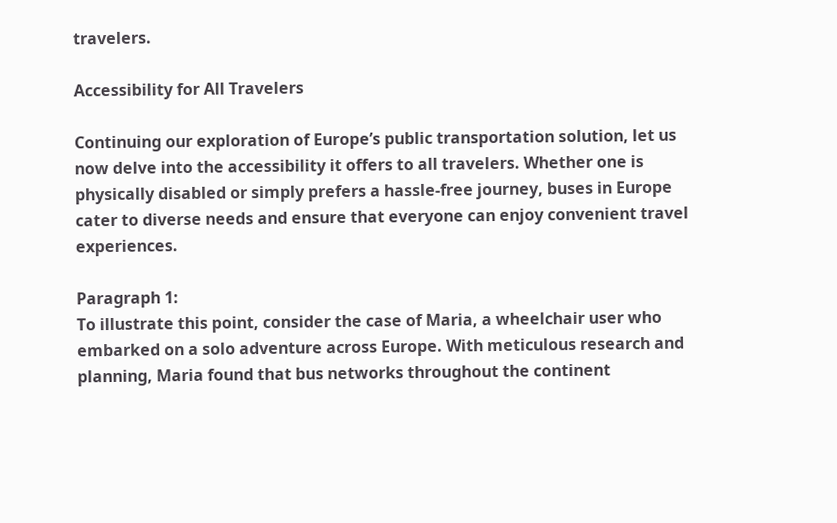travelers.

Accessibility for All Travelers

Continuing our exploration of Europe’s public transportation solution, let us now delve into the accessibility it offers to all travelers. Whether one is physically disabled or simply prefers a hassle-free journey, buses in Europe cater to diverse needs and ensure that everyone can enjoy convenient travel experiences.

Paragraph 1:
To illustrate this point, consider the case of Maria, a wheelchair user who embarked on a solo adventure across Europe. With meticulous research and planning, Maria found that bus networks throughout the continent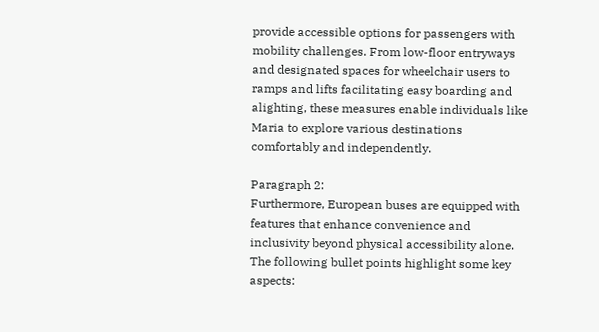provide accessible options for passengers with mobility challenges. From low-floor entryways and designated spaces for wheelchair users to ramps and lifts facilitating easy boarding and alighting, these measures enable individuals like Maria to explore various destinations comfortably and independently.

Paragraph 2:
Furthermore, European buses are equipped with features that enhance convenience and inclusivity beyond physical accessibility alone. The following bullet points highlight some key aspects: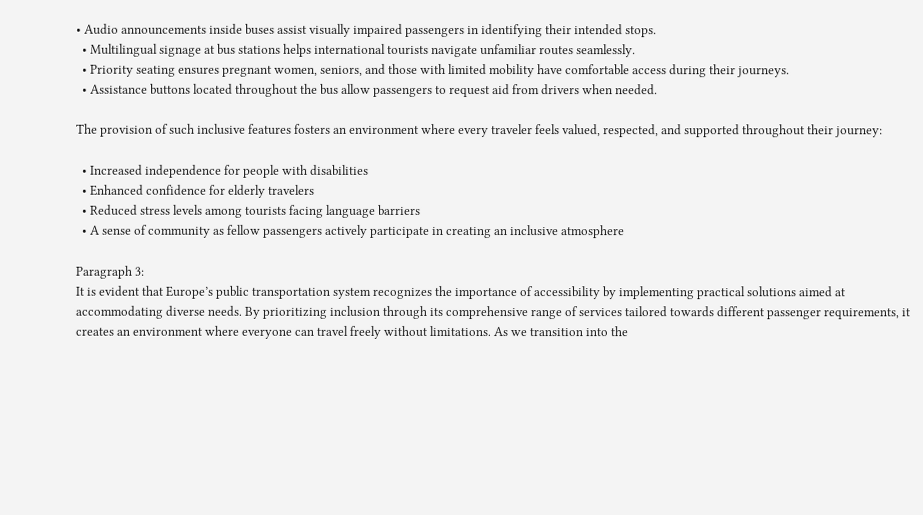• Audio announcements inside buses assist visually impaired passengers in identifying their intended stops.
  • Multilingual signage at bus stations helps international tourists navigate unfamiliar routes seamlessly.
  • Priority seating ensures pregnant women, seniors, and those with limited mobility have comfortable access during their journeys.
  • Assistance buttons located throughout the bus allow passengers to request aid from drivers when needed.

The provision of such inclusive features fosters an environment where every traveler feels valued, respected, and supported throughout their journey:

  • Increased independence for people with disabilities
  • Enhanced confidence for elderly travelers
  • Reduced stress levels among tourists facing language barriers
  • A sense of community as fellow passengers actively participate in creating an inclusive atmosphere

Paragraph 3:
It is evident that Europe’s public transportation system recognizes the importance of accessibility by implementing practical solutions aimed at accommodating diverse needs. By prioritizing inclusion through its comprehensive range of services tailored towards different passenger requirements, it creates an environment where everyone can travel freely without limitations. As we transition into the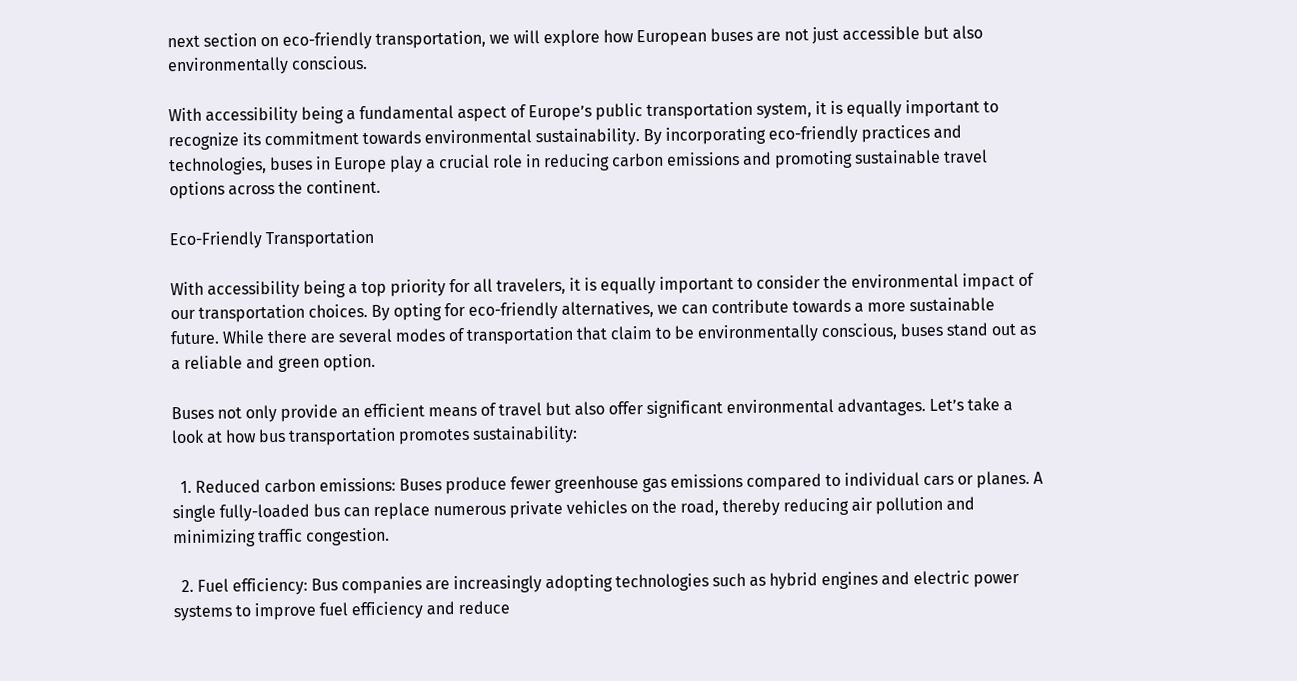next section on eco-friendly transportation, we will explore how European buses are not just accessible but also environmentally conscious.

With accessibility being a fundamental aspect of Europe’s public transportation system, it is equally important to recognize its commitment towards environmental sustainability. By incorporating eco-friendly practices and technologies, buses in Europe play a crucial role in reducing carbon emissions and promoting sustainable travel options across the continent.

Eco-Friendly Transportation

With accessibility being a top priority for all travelers, it is equally important to consider the environmental impact of our transportation choices. By opting for eco-friendly alternatives, we can contribute towards a more sustainable future. While there are several modes of transportation that claim to be environmentally conscious, buses stand out as a reliable and green option.

Buses not only provide an efficient means of travel but also offer significant environmental advantages. Let’s take a look at how bus transportation promotes sustainability:

  1. Reduced carbon emissions: Buses produce fewer greenhouse gas emissions compared to individual cars or planes. A single fully-loaded bus can replace numerous private vehicles on the road, thereby reducing air pollution and minimizing traffic congestion.

  2. Fuel efficiency: Bus companies are increasingly adopting technologies such as hybrid engines and electric power systems to improve fuel efficiency and reduce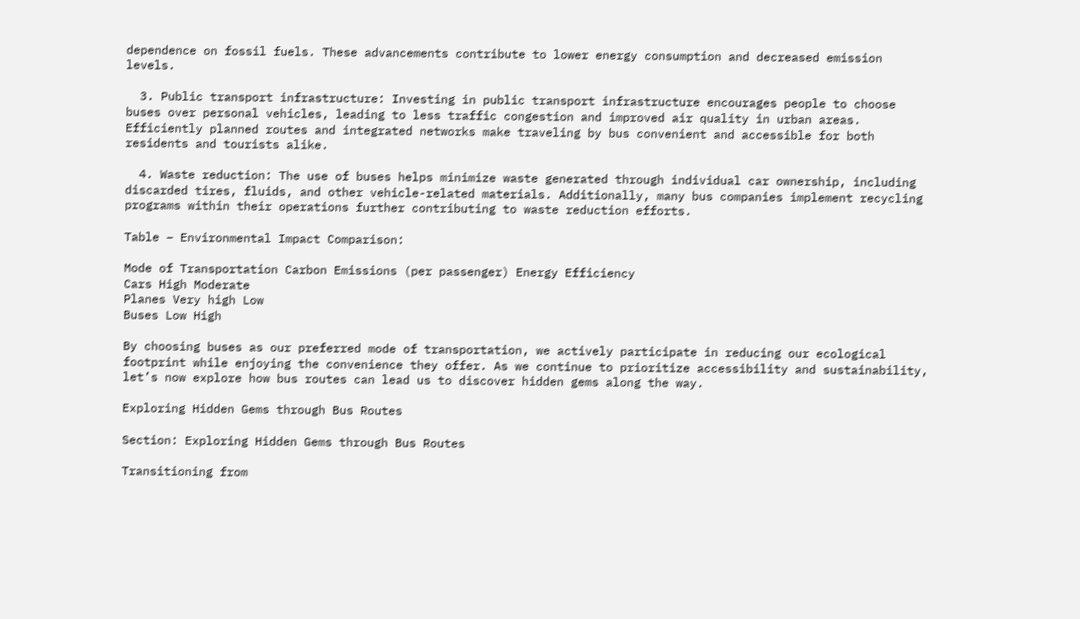dependence on fossil fuels. These advancements contribute to lower energy consumption and decreased emission levels.

  3. Public transport infrastructure: Investing in public transport infrastructure encourages people to choose buses over personal vehicles, leading to less traffic congestion and improved air quality in urban areas. Efficiently planned routes and integrated networks make traveling by bus convenient and accessible for both residents and tourists alike.

  4. Waste reduction: The use of buses helps minimize waste generated through individual car ownership, including discarded tires, fluids, and other vehicle-related materials. Additionally, many bus companies implement recycling programs within their operations further contributing to waste reduction efforts.

Table – Environmental Impact Comparison:

Mode of Transportation Carbon Emissions (per passenger) Energy Efficiency
Cars High Moderate
Planes Very high Low
Buses Low High

By choosing buses as our preferred mode of transportation, we actively participate in reducing our ecological footprint while enjoying the convenience they offer. As we continue to prioritize accessibility and sustainability, let’s now explore how bus routes can lead us to discover hidden gems along the way.

Exploring Hidden Gems through Bus Routes

Section: Exploring Hidden Gems through Bus Routes

Transitioning from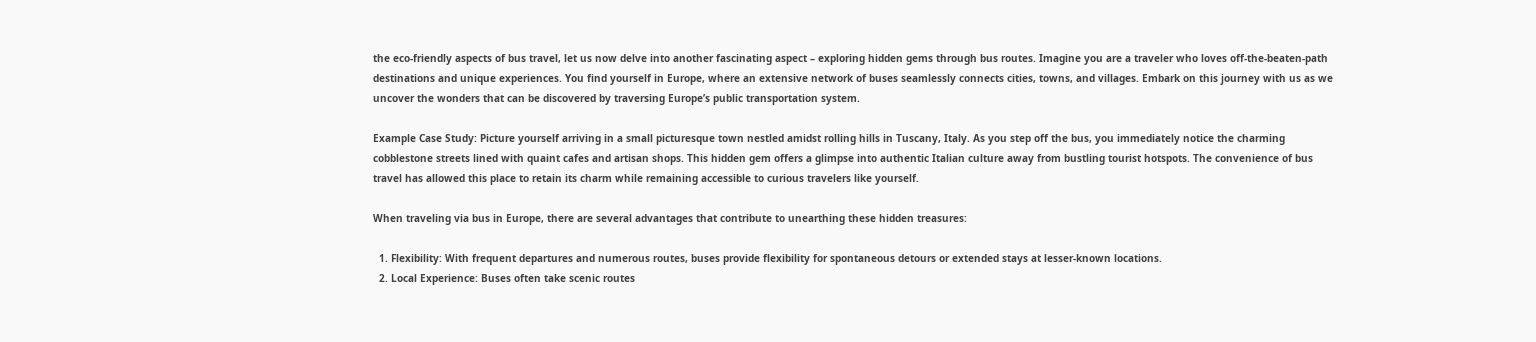the eco-friendly aspects of bus travel, let us now delve into another fascinating aspect – exploring hidden gems through bus routes. Imagine you are a traveler who loves off-the-beaten-path destinations and unique experiences. You find yourself in Europe, where an extensive network of buses seamlessly connects cities, towns, and villages. Embark on this journey with us as we uncover the wonders that can be discovered by traversing Europe’s public transportation system.

Example Case Study: Picture yourself arriving in a small picturesque town nestled amidst rolling hills in Tuscany, Italy. As you step off the bus, you immediately notice the charming cobblestone streets lined with quaint cafes and artisan shops. This hidden gem offers a glimpse into authentic Italian culture away from bustling tourist hotspots. The convenience of bus travel has allowed this place to retain its charm while remaining accessible to curious travelers like yourself.

When traveling via bus in Europe, there are several advantages that contribute to unearthing these hidden treasures:

  1. Flexibility: With frequent departures and numerous routes, buses provide flexibility for spontaneous detours or extended stays at lesser-known locations.
  2. Local Experience: Buses often take scenic routes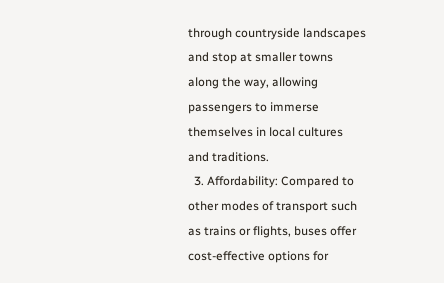through countryside landscapes and stop at smaller towns along the way, allowing passengers to immerse themselves in local cultures and traditions.
  3. Affordability: Compared to other modes of transport such as trains or flights, buses offer cost-effective options for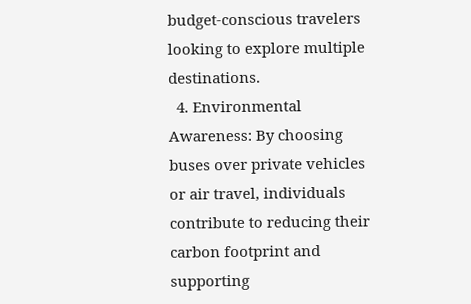budget-conscious travelers looking to explore multiple destinations.
  4. Environmental Awareness: By choosing buses over private vehicles or air travel, individuals contribute to reducing their carbon footprint and supporting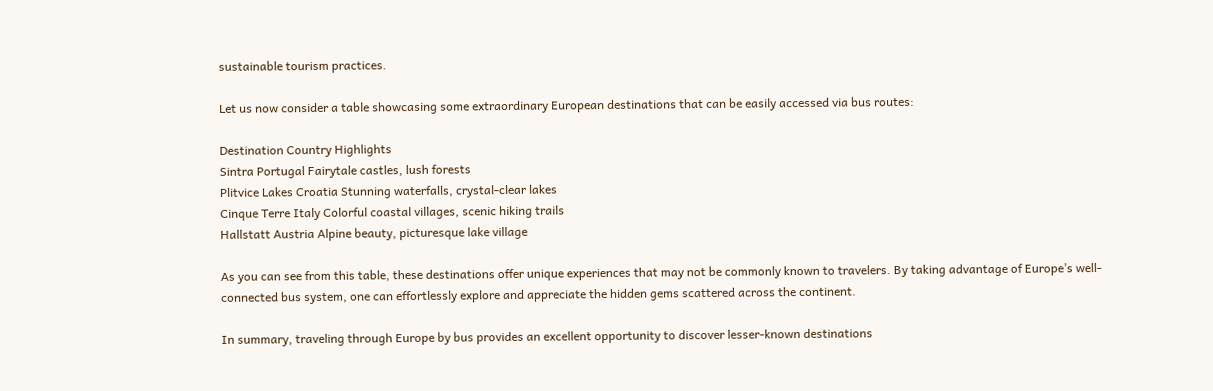sustainable tourism practices.

Let us now consider a table showcasing some extraordinary European destinations that can be easily accessed via bus routes:

Destination Country Highlights
Sintra Portugal Fairytale castles, lush forests
Plitvice Lakes Croatia Stunning waterfalls, crystal-clear lakes
Cinque Terre Italy Colorful coastal villages, scenic hiking trails
Hallstatt Austria Alpine beauty, picturesque lake village

As you can see from this table, these destinations offer unique experiences that may not be commonly known to travelers. By taking advantage of Europe’s well-connected bus system, one can effortlessly explore and appreciate the hidden gems scattered across the continent.

In summary, traveling through Europe by bus provides an excellent opportunity to discover lesser-known destinations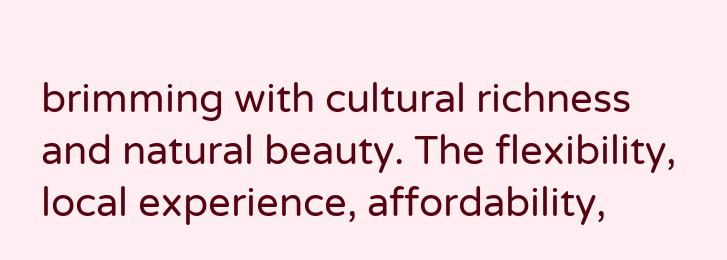brimming with cultural richness and natural beauty. The flexibility, local experience, affordability,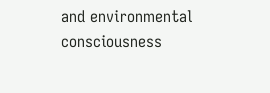and environmental consciousness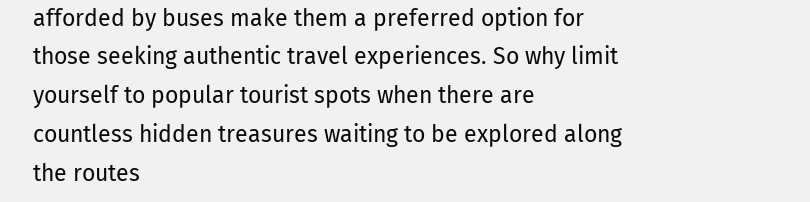afforded by buses make them a preferred option for those seeking authentic travel experiences. So why limit yourself to popular tourist spots when there are countless hidden treasures waiting to be explored along the routes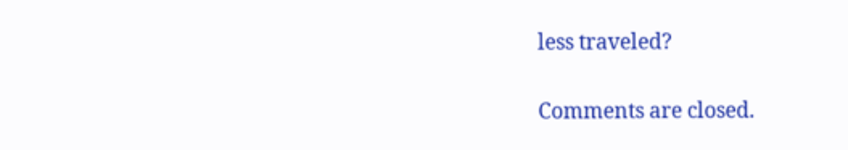less traveled?


Comments are closed.